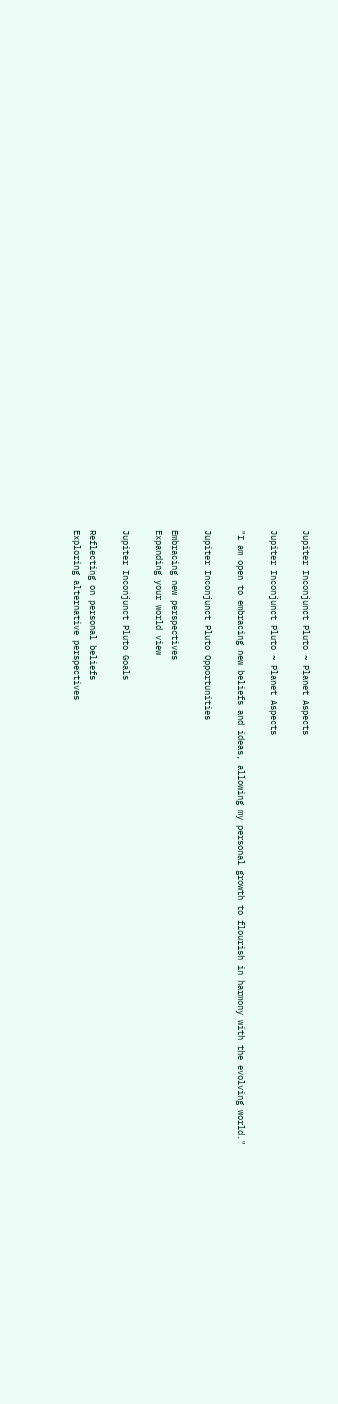Jupiter Inconjunct Pluto ~ Planet Aspects

Jupiter Inconjunct Pluto ~ Planet Aspects

"I am open to embracing new beliefs and ideas, allowing my personal growth to flourish in harmony with the evolving world."

Jupiter Inconjunct Pluto Opportunities

Embracing new perspectives
Expanding your world view

Jupiter Inconjunct Pluto Goals

Reflecting on personal beliefs
Exploring alternative perspectives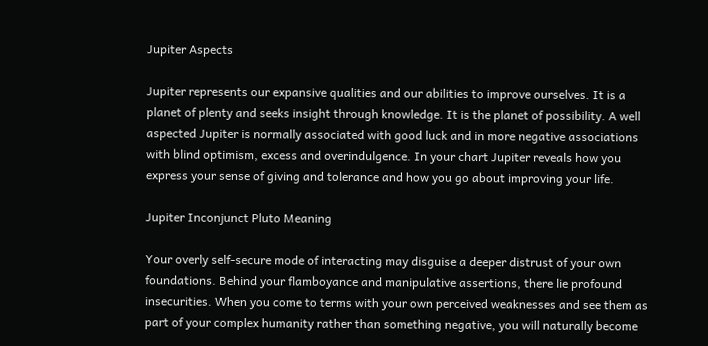Jupiter Aspects

Jupiter represents our expansive qualities and our abilities to improve ourselves. It is a planet of plenty and seeks insight through knowledge. It is the planet of possibility. A well aspected Jupiter is normally associated with good luck and in more negative associations with blind optimism, excess and overindulgence. In your chart Jupiter reveals how you express your sense of giving and tolerance and how you go about improving your life.

Jupiter Inconjunct Pluto Meaning

Your overly self-secure mode of interacting may disguise a deeper distrust of your own foundations. Behind your flamboyance and manipulative assertions, there lie profound insecurities. When you come to terms with your own perceived weaknesses and see them as part of your complex humanity rather than something negative, you will naturally become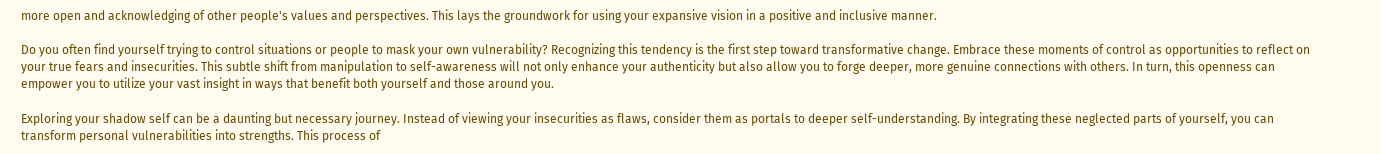more open and acknowledging of other people's values and perspectives. This lays the groundwork for using your expansive vision in a positive and inclusive manner.

Do you often find yourself trying to control situations or people to mask your own vulnerability? Recognizing this tendency is the first step toward transformative change. Embrace these moments of control as opportunities to reflect on your true fears and insecurities. This subtle shift from manipulation to self-awareness will not only enhance your authenticity but also allow you to forge deeper, more genuine connections with others. In turn, this openness can empower you to utilize your vast insight in ways that benefit both yourself and those around you.

Exploring your shadow self can be a daunting but necessary journey. Instead of viewing your insecurities as flaws, consider them as portals to deeper self-understanding. By integrating these neglected parts of yourself, you can transform personal vulnerabilities into strengths. This process of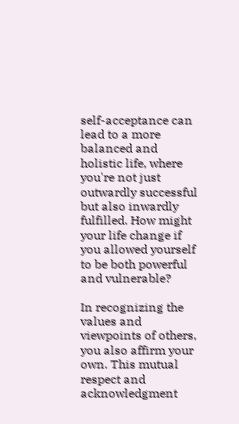self-acceptance can lead to a more balanced and holistic life, where you're not just outwardly successful but also inwardly fulfilled. How might your life change if you allowed yourself to be both powerful and vulnerable?

In recognizing the values and viewpoints of others, you also affirm your own. This mutual respect and acknowledgment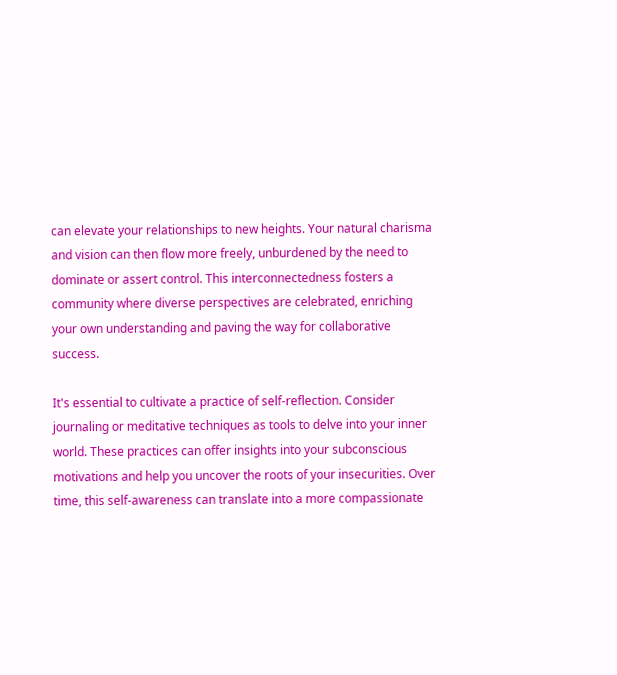can elevate your relationships to new heights. Your natural charisma and vision can then flow more freely, unburdened by the need to dominate or assert control. This interconnectedness fosters a community where diverse perspectives are celebrated, enriching your own understanding and paving the way for collaborative success.

It's essential to cultivate a practice of self-reflection. Consider journaling or meditative techniques as tools to delve into your inner world. These practices can offer insights into your subconscious motivations and help you uncover the roots of your insecurities. Over time, this self-awareness can translate into a more compassionate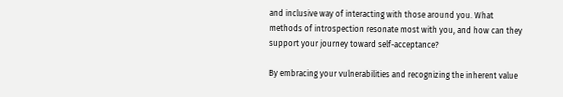and inclusive way of interacting with those around you. What methods of introspection resonate most with you, and how can they support your journey toward self-acceptance?

By embracing your vulnerabilities and recognizing the inherent value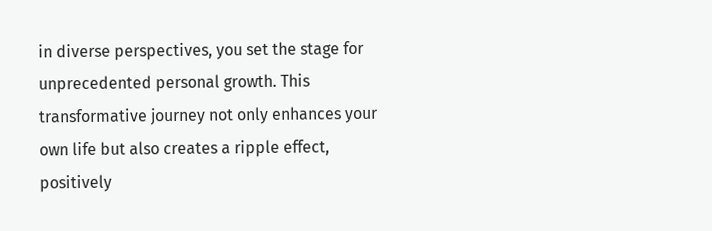in diverse perspectives, you set the stage for unprecedented personal growth. This transformative journey not only enhances your own life but also creates a ripple effect, positively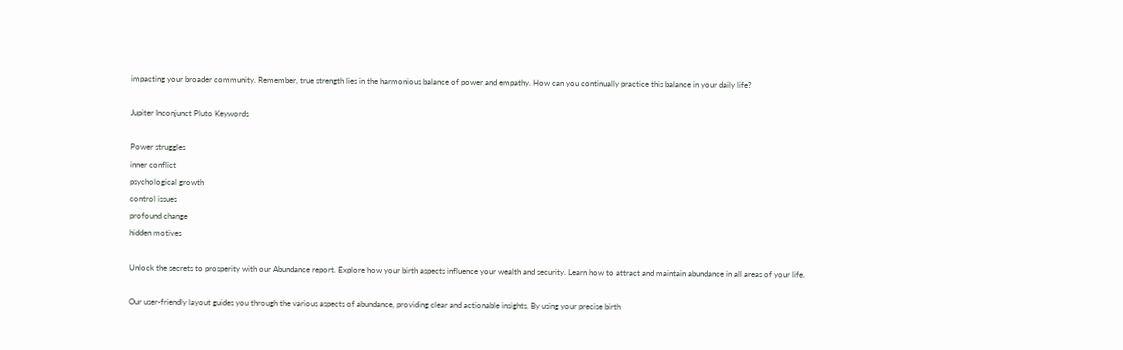impacting your broader community. Remember, true strength lies in the harmonious balance of power and empathy. How can you continually practice this balance in your daily life?

Jupiter Inconjunct Pluto Keywords

Power struggles
inner conflict
psychological growth
control issues
profound change
hidden motives

Unlock the secrets to prosperity with our Abundance report. Explore how your birth aspects influence your wealth and security. Learn how to attract and maintain abundance in all areas of your life.

Our user-friendly layout guides you through the various aspects of abundance, providing clear and actionable insights. By using your precise birth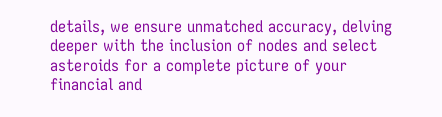details, we ensure unmatched accuracy, delving deeper with the inclusion of nodes and select asteroids for a complete picture of your financial and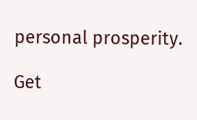personal prosperity.

Get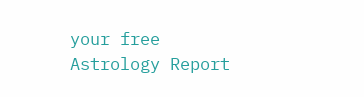your free Astrology Report